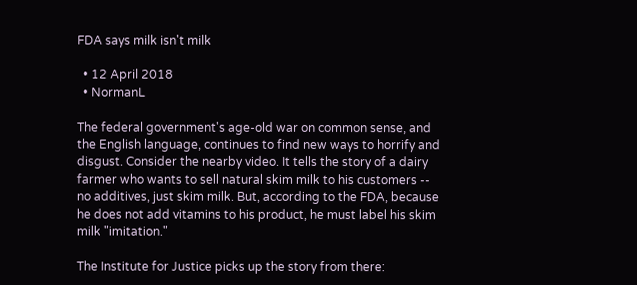FDA says milk isn't milk

  • 12 April 2018
  • NormanL

The federal government's age-old war on common sense, and the English language, continues to find new ways to horrify and disgust. Consider the nearby video. It tells the story of a dairy farmer who wants to sell natural skim milk to his customers -- no additives, just skim milk. But, according to the FDA, because he does not add vitamins to his product, he must label his skim milk "imitation."

The Institute for Justice picks up the story from there: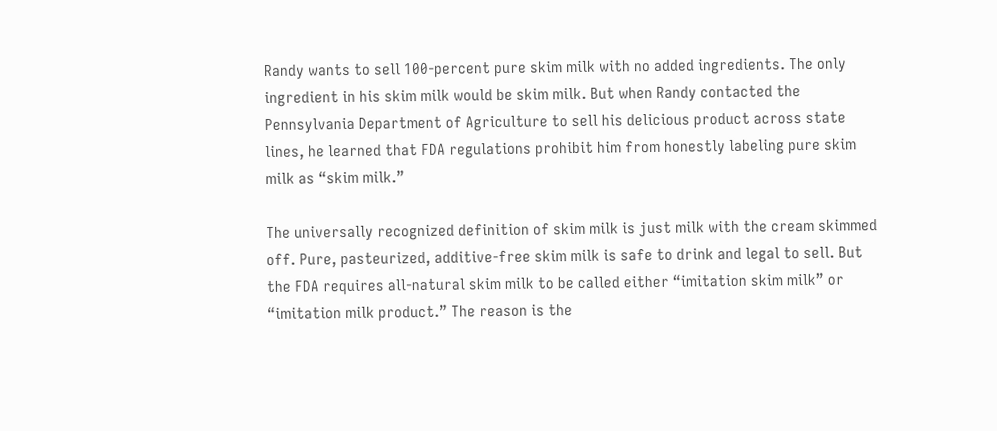Randy wants to sell 100-percent pure skim milk with no added ingredients. The only ingredient in his skim milk would be skim milk. But when Randy contacted the Pennsylvania Department of Agriculture to sell his delicious product across state lines, he learned that FDA regulations prohibit him from honestly labeling pure skim milk as “skim milk.”

The universally recognized definition of skim milk is just milk with the cream skimmed off. Pure, pasteurized, additive-free skim milk is safe to drink and legal to sell. But the FDA requires all-natural skim milk to be called either “imitation skim milk” or “imitation milk product.” The reason is the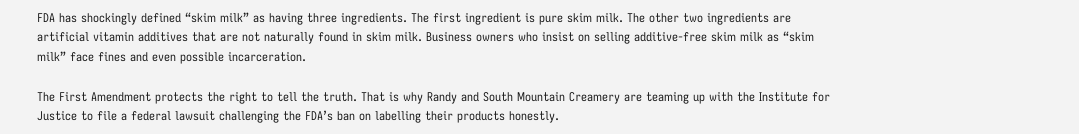FDA has shockingly defined “skim milk” as having three ingredients. The first ingredient is pure skim milk. The other two ingredients are artificial vitamin additives that are not naturally found in skim milk. Business owners who insist on selling additive-free skim milk as “skim milk” face fines and even possible incarceration.

The First Amendment protects the right to tell the truth. That is why Randy and South Mountain Creamery are teaming up with the Institute for Justice to file a federal lawsuit challenging the FDA’s ban on labelling their products honestly.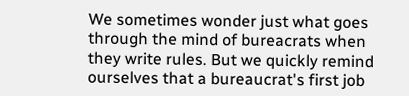We sometimes wonder just what goes through the mind of bureacrats when they write rules. But we quickly remind ourselves that a bureaucrat's first job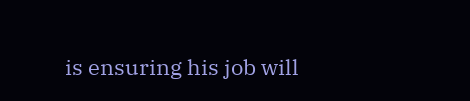is ensuring his job will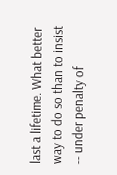last a lifetime. What better way to do so than to insist -- under penalty of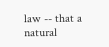law -- that a natural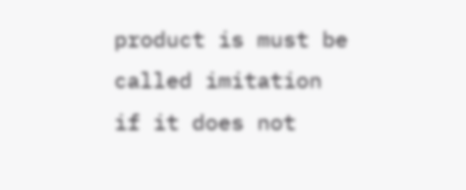product is must be called imitation if it does not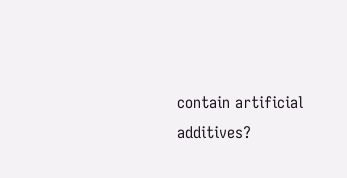contain artificial additives?